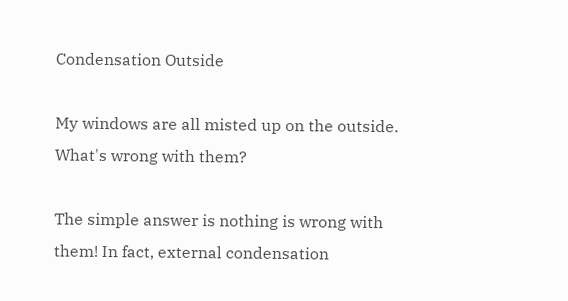Condensation Outside

My windows are all misted up on the outside.
What's wrong with them?

The simple answer is nothing is wrong with them! In fact, external condensation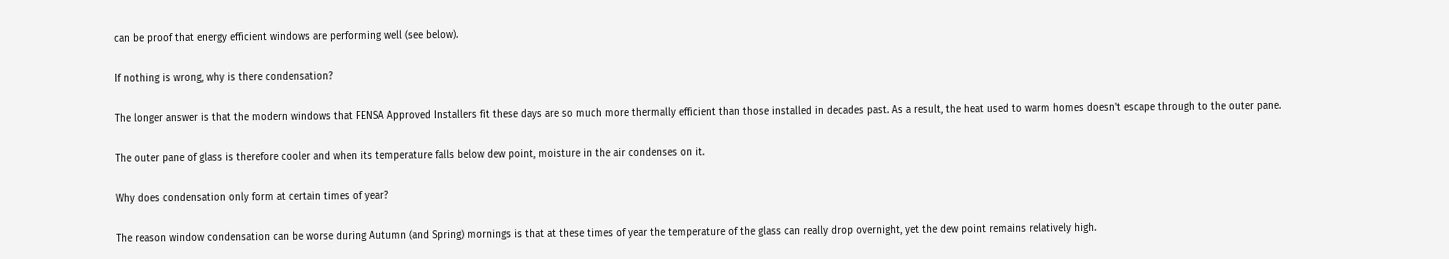can be proof that energy efficient windows are performing well (see below).

If nothing is wrong, why is there condensation?

The longer answer is that the modern windows that FENSA Approved Installers fit these days are so much more thermally efficient than those installed in decades past. As a result, the heat used to warm homes doesn't escape through to the outer pane.

The outer pane of glass is therefore cooler and when its temperature falls below dew point, moisture in the air condenses on it.

Why does condensation only form at certain times of year?

The reason window condensation can be worse during Autumn (and Spring) mornings is that at these times of year the temperature of the glass can really drop overnight, yet the dew point remains relatively high.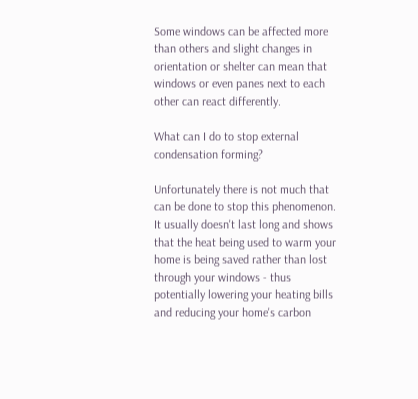Some windows can be affected more than others and slight changes in orientation or shelter can mean that windows or even panes next to each other can react differently.

What can I do to stop external condensation forming?

Unfortunately there is not much that can be done to stop this phenomenon. It usually doesn't last long and shows that the heat being used to warm your home is being saved rather than lost through your windows - thus potentially lowering your heating bills and reducing your home's carbon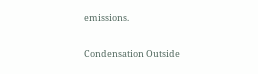emissions.

Condensation Outside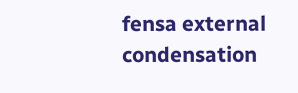fensa external condensation